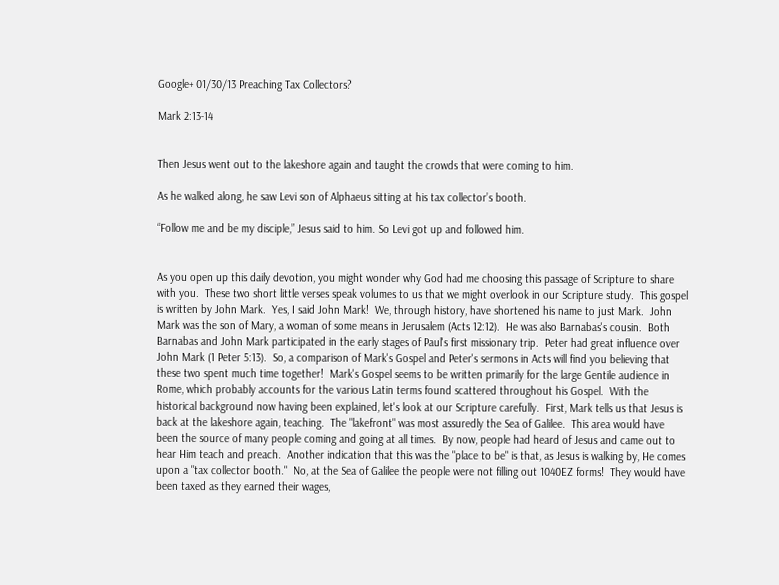Google+ 01/30/13 Preaching Tax Collectors?

Mark 2:13-14


Then Jesus went out to the lakeshore again and taught the crowds that were coming to him.

As he walked along, he saw Levi son of Alphaeus sitting at his tax collector’s booth.

“Follow me and be my disciple,” Jesus said to him. So Levi got up and followed him.


As you open up this daily devotion, you might wonder why God had me choosing this passage of Scripture to share with you.  These two short little verses speak volumes to us that we might overlook in our Scripture study.  This gospel is written by John Mark.  Yes, I said John Mark!  We, through history, have shortened his name to just Mark.  John Mark was the son of Mary, a woman of some means in Jerusalem (Acts 12:12).  He was also Barnabas's cousin.  Both Barnabas and John Mark participated in the early stages of Paul's first missionary trip.  Peter had great influence over John Mark (1 Peter 5:13).  So, a comparison of Mark's Gospel and Peter's sermons in Acts will find you believing that these two spent much time together!  Mark's Gospel seems to be written primarily for the large Gentile audience in Rome, which probably accounts for the various Latin terms found scattered throughout his Gospel.  With the historical background now having been explained, let's look at our Scripture carefully.  First, Mark tells us that Jesus is back at the lakeshore again, teaching.  The "lakefront" was most assuredly the Sea of Galilee.  This area would have been the source of many people coming and going at all times.  By now, people had heard of Jesus and came out to hear Him teach and preach.  Another indication that this was the "place to be" is that, as Jesus is walking by, He comes upon a "tax collector booth."  No, at the Sea of Galilee the people were not filling out 1040EZ forms!  They would have been taxed as they earned their wages,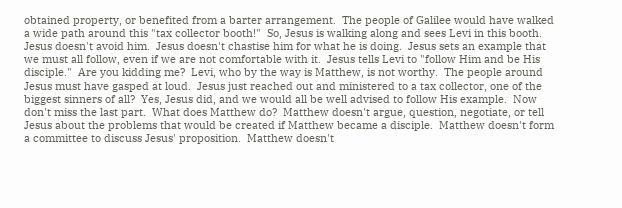obtained property, or benefited from a barter arrangement.  The people of Galilee would have walked a wide path around this "tax collector booth!"  So, Jesus is walking along and sees Levi in this booth.  Jesus doesn't avoid him.  Jesus doesn't chastise him for what he is doing.  Jesus sets an example that we must all follow, even if we are not comfortable with it.  Jesus tells Levi to "follow Him and be His disciple."  Are you kidding me?  Levi, who by the way is Matthew, is not worthy.  The people around Jesus must have gasped at loud.  Jesus just reached out and ministered to a tax collector, one of the biggest sinners of all?  Yes, Jesus did, and we would all be well advised to follow His example.  Now don't miss the last part.  What does Matthew do?  Matthew doesn't argue, question, negotiate, or tell Jesus about the problems that would be created if Matthew became a disciple.  Matthew doesn't form a committee to discuss Jesus' proposition.  Matthew doesn't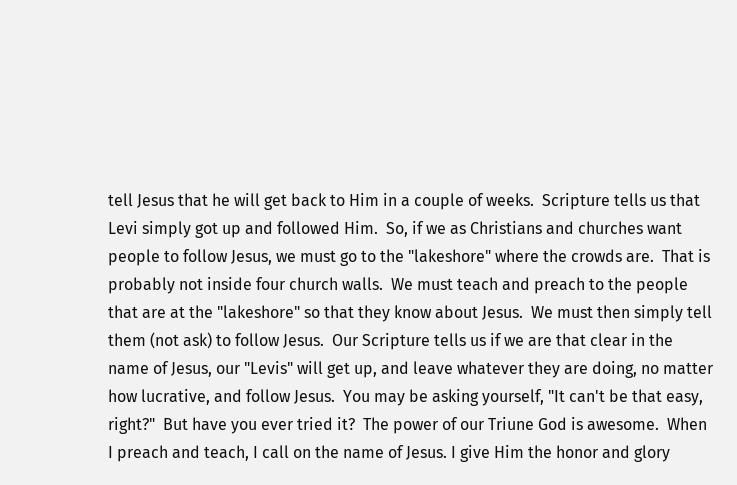tell Jesus that he will get back to Him in a couple of weeks.  Scripture tells us that Levi simply got up and followed Him.  So, if we as Christians and churches want people to follow Jesus, we must go to the "lakeshore" where the crowds are.  That is probably not inside four church walls.  We must teach and preach to the people that are at the "lakeshore" so that they know about Jesus.  We must then simply tell them (not ask) to follow Jesus.  Our Scripture tells us if we are that clear in the name of Jesus, our "Levis" will get up, and leave whatever they are doing, no matter how lucrative, and follow Jesus.  You may be asking yourself, "It can't be that easy, right?"  But have you ever tried it?  The power of our Triune God is awesome.  When I preach and teach, I call on the name of Jesus. I give Him the honor and glory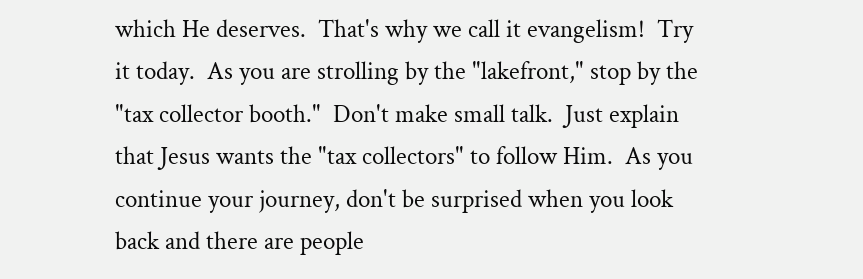which He deserves.  That's why we call it evangelism!  Try it today.  As you are strolling by the "lakefront," stop by the "tax collector booth."  Don't make small talk.  Just explain that Jesus wants the "tax collectors" to follow Him.  As you continue your journey, don't be surprised when you look back and there are people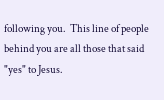following you.  This line of people behind you are all those that said "yes" to Jesus.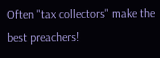Often "tax collectors" make the best preachers!